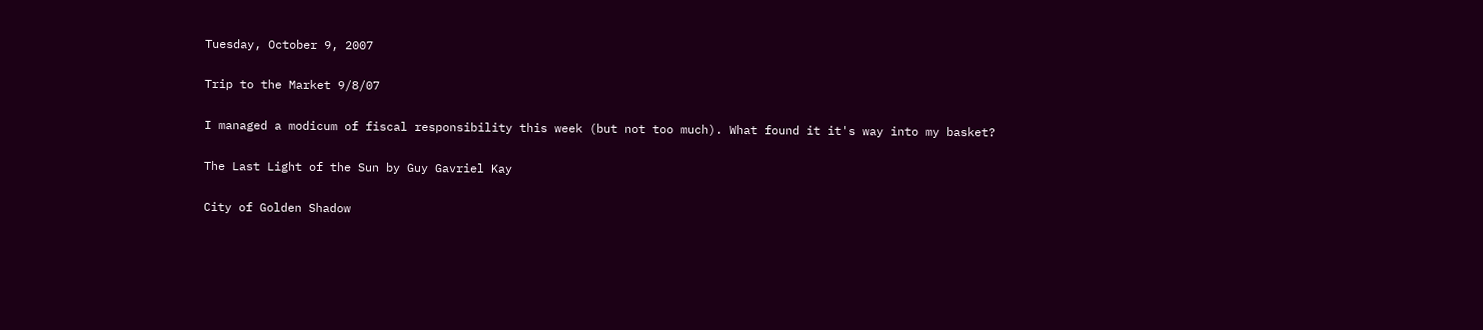Tuesday, October 9, 2007

Trip to the Market 9/8/07

I managed a modicum of fiscal responsibility this week (but not too much). What found it it's way into my basket?

The Last Light of the Sun by Guy Gavriel Kay

City of Golden Shadow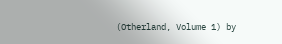(Otherland, Volume 1) by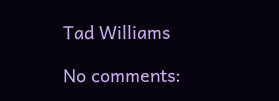Tad Williams

No comments: